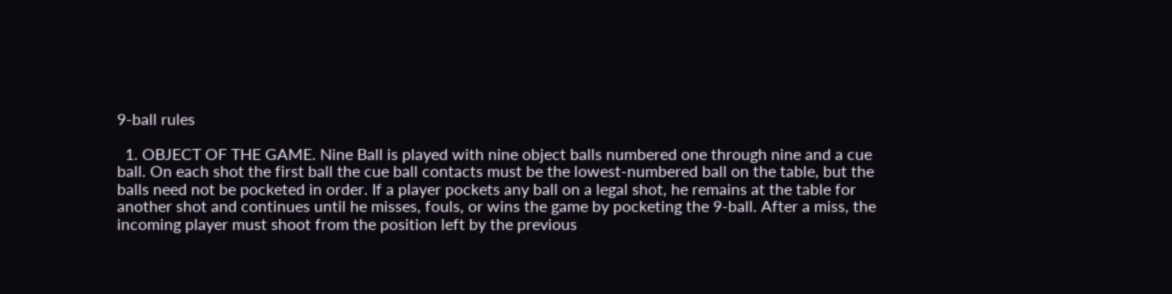9-ball rules

  1. OBJECT OF THE GAME. Nine Ball is played with nine object balls numbered one through nine and a cue ball. On each shot the first ball the cue ball contacts must be the lowest-numbered ball on the table, but the balls need not be pocketed in order. If a player pockets any ball on a legal shot, he remains at the table for another shot and continues until he misses, fouls, or wins the game by pocketing the 9-ball. After a miss, the incoming player must shoot from the position left by the previous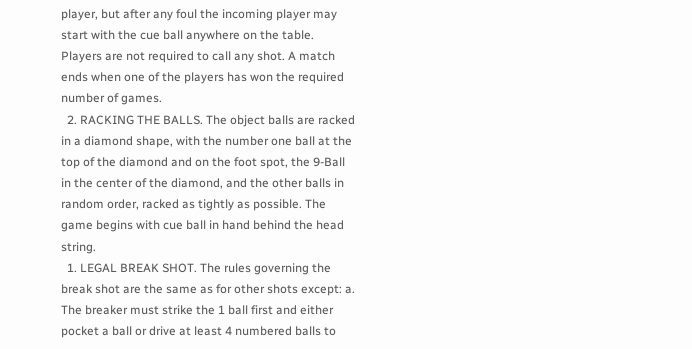player, but after any foul the incoming player may start with the cue ball anywhere on the table. Players are not required to call any shot. A match ends when one of the players has won the required number of games.
  2. RACKING THE BALLS. The object balls are racked in a diamond shape, with the number one ball at the top of the diamond and on the foot spot, the 9-Ball in the center of the diamond, and the other balls in random order, racked as tightly as possible. The game begins with cue ball in hand behind the head string.
  1. LEGAL BREAK SHOT. The rules governing the break shot are the same as for other shots except: a. The breaker must strike the 1 ball first and either pocket a ball or drive at least 4 numbered balls to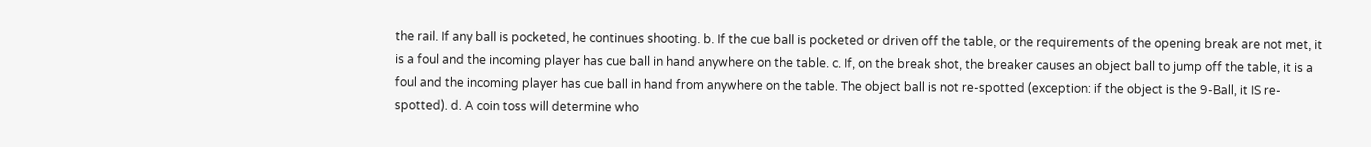the rail. If any ball is pocketed, he continues shooting. b. If the cue ball is pocketed or driven off the table, or the requirements of the opening break are not met, it is a foul and the incoming player has cue ball in hand anywhere on the table. c. If, on the break shot, the breaker causes an object ball to jump off the table, it is a foul and the incoming player has cue ball in hand from anywhere on the table. The object ball is not re-spotted (exception: if the object is the 9-Ball, it IS re-spotted). d. A coin toss will determine who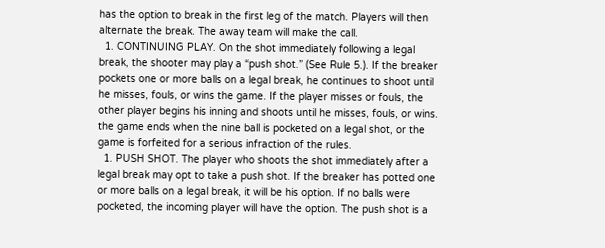has the option to break in the first leg of the match. Players will then alternate the break. The away team will make the call.
  1. CONTINUING PLAY. On the shot immediately following a legal break, the shooter may play a “push shot.” (See Rule 5.). If the breaker pockets one or more balls on a legal break, he continues to shoot until he misses, fouls, or wins the game. If the player misses or fouls, the other player begins his inning and shoots until he misses, fouls, or wins. the game ends when the nine ball is pocketed on a legal shot, or the game is forfeited for a serious infraction of the rules.
  1. PUSH SHOT. The player who shoots the shot immediately after a legal break may opt to take a push shot. If the breaker has potted one or more balls on a legal break, it will be his option. If no balls were pocketed, the incoming player will have the option. The push shot is a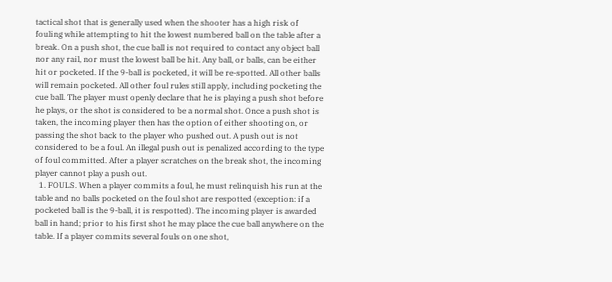tactical shot that is generally used when the shooter has a high risk of fouling while attempting to hit the lowest numbered ball on the table after a break. On a push shot, the cue ball is not required to contact any object ball nor any rail, nor must the lowest ball be hit. Any ball, or balls, can be either hit or pocketed. If the 9-ball is pocketed, it will be re-spotted. All other balls will remain pocketed. All other foul rules still apply, including pocketing the cue ball. The player must openly declare that he is playing a push shot before he plays, or the shot is considered to be a normal shot. Once a push shot is taken, the incoming player then has the option of either shooting on, or passing the shot back to the player who pushed out. A push out is not considered to be a foul. An illegal push out is penalized according to the type of foul committed. After a player scratches on the break shot, the incoming player cannot play a push out.
  1. FOULS. When a player commits a foul, he must relinquish his run at the table and no balls pocketed on the foul shot are respotted (exception: if a pocketed ball is the 9-ball, it is respotted). The incoming player is awarded ball in hand; prior to his first shot he may place the cue ball anywhere on the table. If a player commits several fouls on one shot,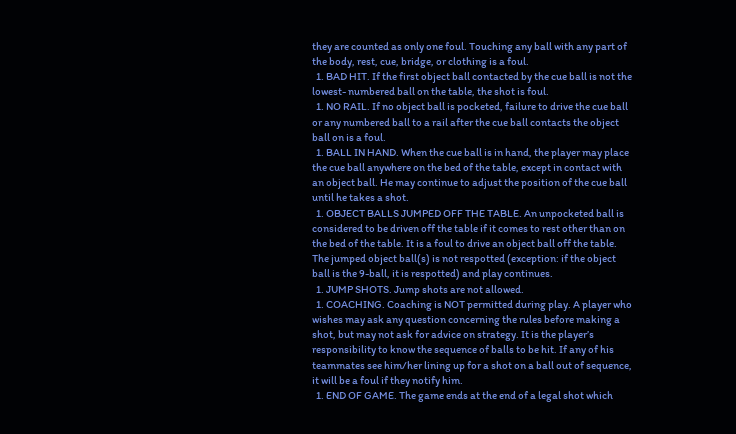they are counted as only one foul. Touching any ball with any part of the body, rest, cue, bridge, or clothing is a foul.
  1. BAD HIT. If the first object ball contacted by the cue ball is not the lowest- numbered ball on the table, the shot is foul.
  1. NO RAIL. If no object ball is pocketed, failure to drive the cue ball or any numbered ball to a rail after the cue ball contacts the object ball on is a foul.
  1. BALL IN HAND. When the cue ball is in hand, the player may place the cue ball anywhere on the bed of the table, except in contact with an object ball. He may continue to adjust the position of the cue ball until he takes a shot.
  1. OBJECT BALLS JUMPED OFF THE TABLE. An unpocketed ball is considered to be driven off the table if it comes to rest other than on the bed of the table. It is a foul to drive an object ball off the table. The jumped object ball(s) is not respotted (exception: if the object ball is the 9-ball, it is respotted) and play continues.
  1. JUMP SHOTS. Jump shots are not allowed.
  1. COACHING. Coaching is NOT permitted during play. A player who wishes may ask any question concerning the rules before making a shot, but may not ask for advice on strategy. It is the player’s responsibility to know the sequence of balls to be hit. If any of his teammates see him/her lining up for a shot on a ball out of sequence, it will be a foul if they notify him.
  1. END OF GAME. The game ends at the end of a legal shot which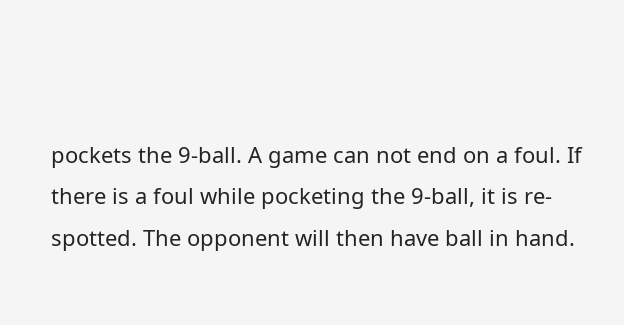pockets the 9-ball. A game can not end on a foul. If there is a foul while pocketing the 9-ball, it is re-spotted. The opponent will then have ball in hand.